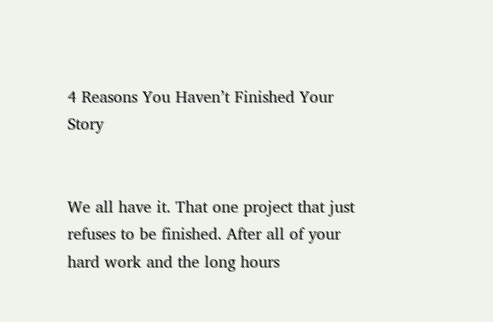4 Reasons You Haven’t Finished Your Story


We all have it. That one project that just refuses to be finished. After all of your hard work and the long hours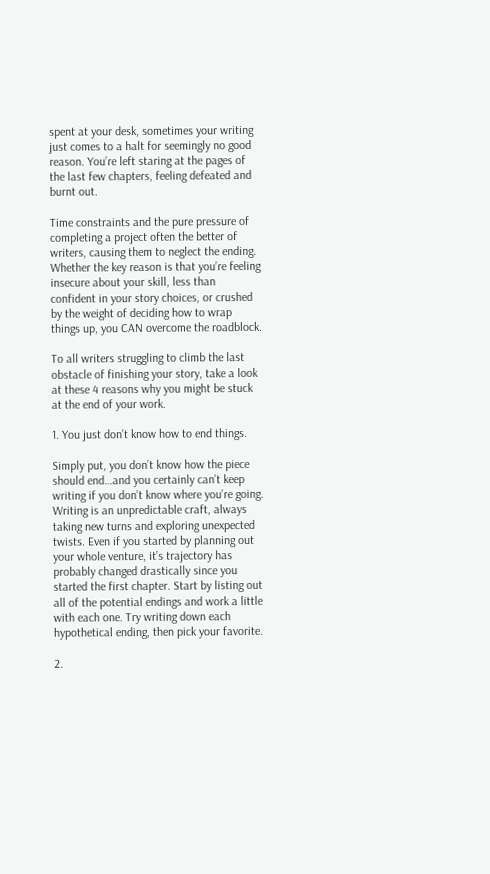spent at your desk, sometimes your writing just comes to a halt for seemingly no good reason. You’re left staring at the pages of the last few chapters, feeling defeated and burnt out.

Time constraints and the pure pressure of completing a project often the better of writers, causing them to neglect the ending. Whether the key reason is that you’re feeling insecure about your skill, less than confident in your story choices, or crushed by the weight of deciding how to wrap things up, you CAN overcome the roadblock.

To all writers struggling to climb the last obstacle of finishing your story, take a look at these 4 reasons why you might be stuck at the end of your work.

1. You just don’t know how to end things.

Simply put, you don’t know how the piece should end…and you certainly can’t keep writing if you don’t know where you’re going. Writing is an unpredictable craft, always taking new turns and exploring unexpected twists. Even if you started by planning out your whole venture, it’s trajectory has probably changed drastically since you started the first chapter. Start by listing out all of the potential endings and work a little with each one. Try writing down each hypothetical ending, then pick your favorite.

2.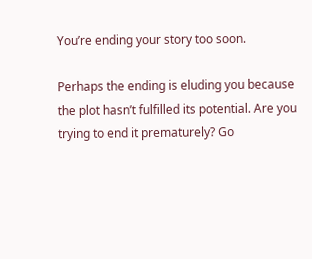You’re ending your story too soon.

Perhaps the ending is eluding you because the plot hasn’t fulfilled its potential. Are you trying to end it prematurely? Go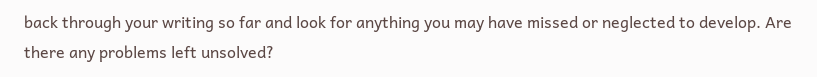back through your writing so far and look for anything you may have missed or neglected to develop. Are there any problems left unsolved?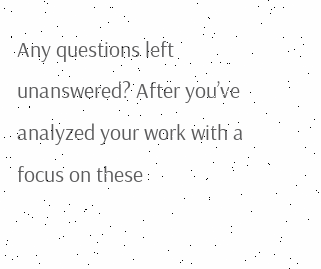Any questions left unanswered? After you’ve analyzed your work with a focus on these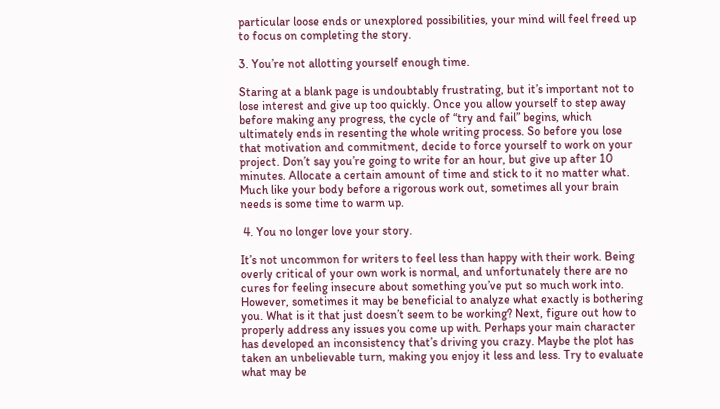particular loose ends or unexplored possibilities, your mind will feel freed up to focus on completing the story.

3. You’re not allotting yourself enough time.

Staring at a blank page is undoubtably frustrating, but it’s important not to lose interest and give up too quickly. Once you allow yourself to step away before making any progress, the cycle of “try and fail” begins, which ultimately ends in resenting the whole writing process. So before you lose that motivation and commitment, decide to force yourself to work on your project. Don’t say you’re going to write for an hour, but give up after 10 minutes. Allocate a certain amount of time and stick to it no matter what. Much like your body before a rigorous work out, sometimes all your brain needs is some time to warm up.

 4. You no longer love your story.

It’s not uncommon for writers to feel less than happy with their work. Being overly critical of your own work is normal, and unfortunately there are no cures for feeling insecure about something you’ve put so much work into. However, sometimes it may be beneficial to analyze what exactly is bothering you. What is it that just doesn’t seem to be working? Next, figure out how to properly address any issues you come up with. Perhaps your main character has developed an inconsistency that’s driving you crazy. Maybe the plot has taken an unbelievable turn, making you enjoy it less and less. Try to evaluate what may be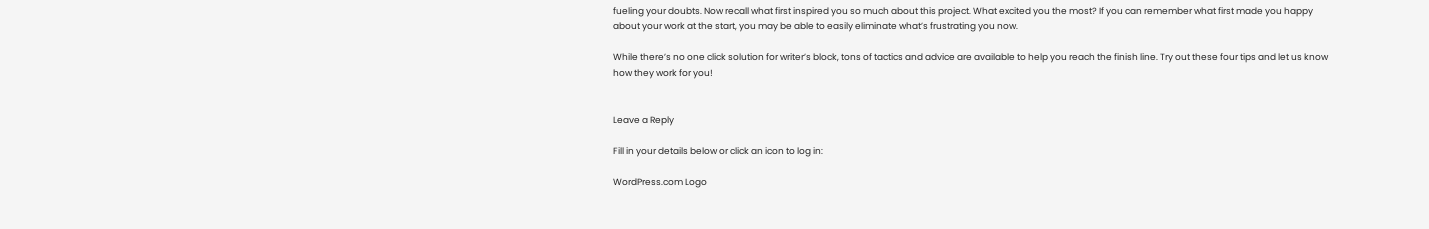fueling your doubts. Now recall what first inspired you so much about this project. What excited you the most? If you can remember what first made you happy about your work at the start, you may be able to easily eliminate what’s frustrating you now.

While there’s no one click solution for writer’s block, tons of tactics and advice are available to help you reach the finish line. Try out these four tips and let us know how they work for you!


Leave a Reply

Fill in your details below or click an icon to log in:

WordPress.com Logo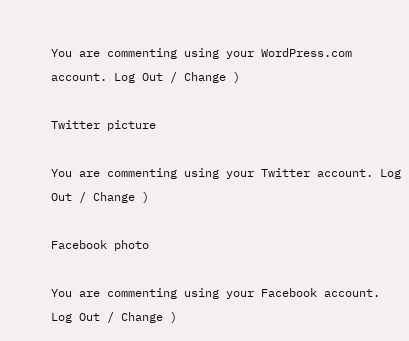You are commenting using your WordPress.com account. Log Out / Change )

Twitter picture

You are commenting using your Twitter account. Log Out / Change )

Facebook photo

You are commenting using your Facebook account. Log Out / Change )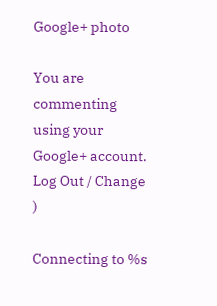Google+ photo

You are commenting using your Google+ account. Log Out / Change )

Connecting to %s